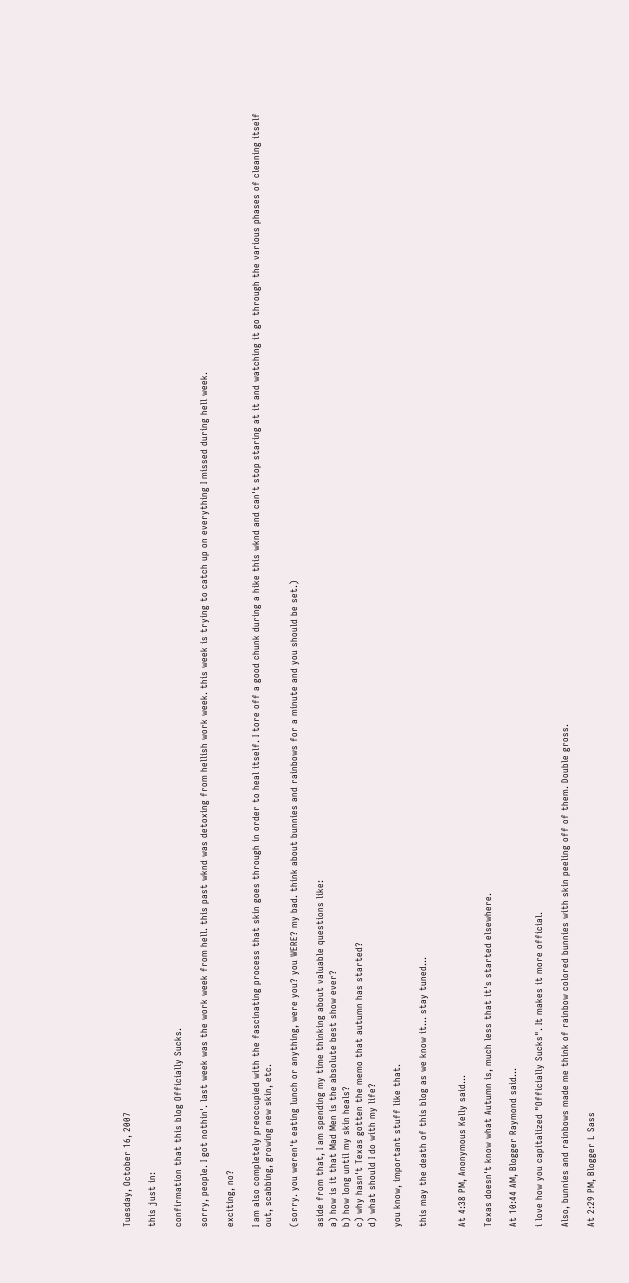Tuesday, October 16, 2007

this just in:

confirmation that this blog Officially Sucks.

sorry, people. I got nothin'. last week was the work week from hell. this past wknd was detoxing from hellish work week. this week is trying to catch up on everything I missed during hell week.

exciting, no?

I am also completely preoccupied with the fascinating process that skin goes through in order to heal itself. I tore off a good chunk during a hike this wknd and can't stop staring at it and watching it go through the various phases of cleaning itself out, scabbing, growing new skin, etc.

(sorry. you weren't eating lunch or anything, were you? you WERE? my bad. think about bunnies and rainbows for a minute and you should be set.)

aside from that, I am spending my time thinking about valuable questions like:
a) how is it that Mad Men is the absolute best show ever?
b) how long until my skin heals?
c) why hasn't Texas gotten the memo that autumn has started?
d) what should I do with my life?

you know, important stuff like that.

this may the death of this blog as we know it... stay tuned...


At 4:38 PM, Anonymous Kelly said...

Texas doesn't know what Autumn is, much less that it's started elsewhere.

At 10:44 AM, Blogger Raymond said...

i love how you capitalized "Officially Sucks". It makes it more official.

Also, bunnies and rainbows made me think of rainbow colored bunnies with skin peeling off of them. Double gross.

At 2:29 PM, Blogger L Sass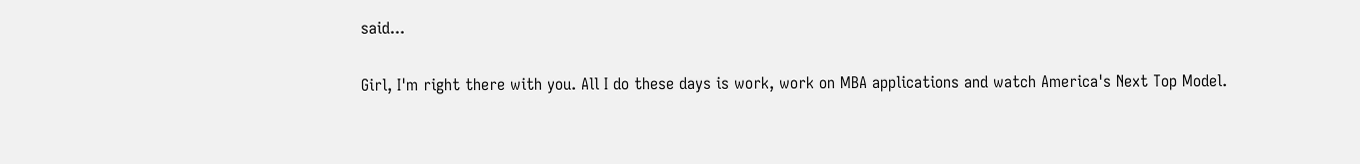said...

Girl, I'm right there with you. All I do these days is work, work on MBA applications and watch America's Next Top Model.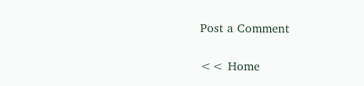Post a Comment

<< Home